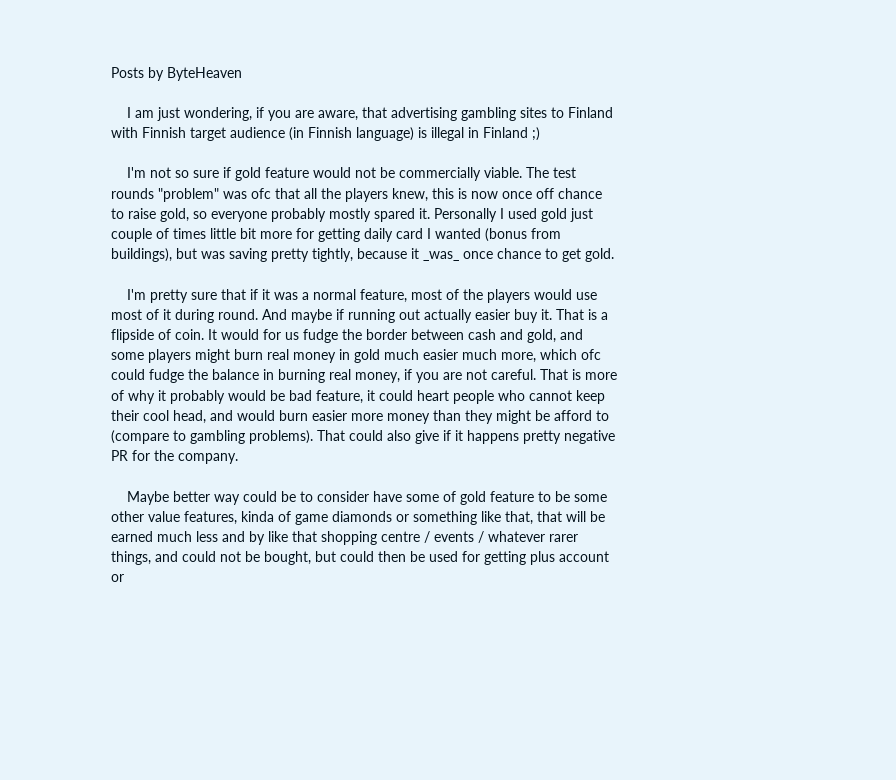Posts by ByteHeaven

    I am just wondering, if you are aware, that advertising gambling sites to Finland with Finnish target audience (in Finnish language) is illegal in Finland ;)

    I'm not so sure if gold feature would not be commercially viable. The test rounds "problem" was ofc that all the players knew, this is now once off chance to raise gold, so everyone probably mostly spared it. Personally I used gold just couple of times little bit more for getting daily card I wanted (bonus from buildings), but was saving pretty tightly, because it _was_ once chance to get gold.

    I'm pretty sure that if it was a normal feature, most of the players would use most of it during round. And maybe if running out actually easier buy it. That is a flipside of coin. It would for us fudge the border between cash and gold, and some players might burn real money in gold much easier much more, which ofc could fudge the balance in burning real money, if you are not careful. That is more of why it probably would be bad feature, it could heart people who cannot keep their cool head, and would burn easier more money than they might be afford to (compare to gambling problems). That could also give if it happens pretty negative PR for the company.

    Maybe better way could be to consider have some of gold feature to be some other value features, kinda of game diamonds or something like that, that will be earned much less and by like that shopping centre / events / whatever rarer things, and could not be bought, but could then be used for getting plus account or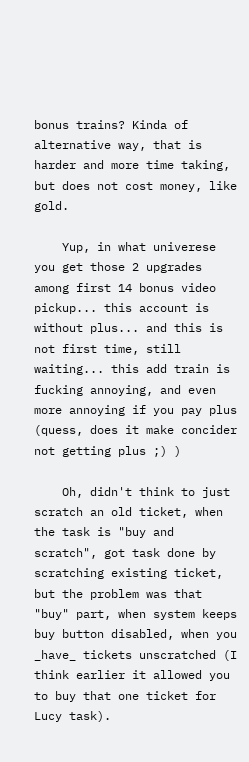bonus trains? Kinda of alternative way, that is harder and more time taking, but does not cost money, like gold.

    Yup, in what univerese you get those 2 upgrades among first 14 bonus video pickup... this account is without plus... and this is not first time, still waiting... this add train is fucking annoying, and even more annoying if you pay plus (quess, does it make concider not getting plus ;) )

    Oh, didn't think to just scratch an old ticket, when the task is "buy and scratch", got task done by scratching existing ticket, but the problem was that "buy" part, when system keeps buy button disabled, when you _have_ tickets unscratched (I think earlier it allowed you to buy that one ticket for Lucy task).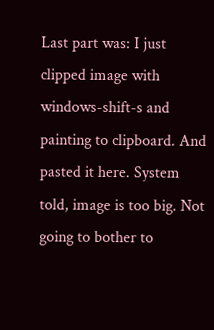Last part was: I just clipped image with windows-shift-s and painting to clipboard. And pasted it here. System told, image is too big. Not going to bother to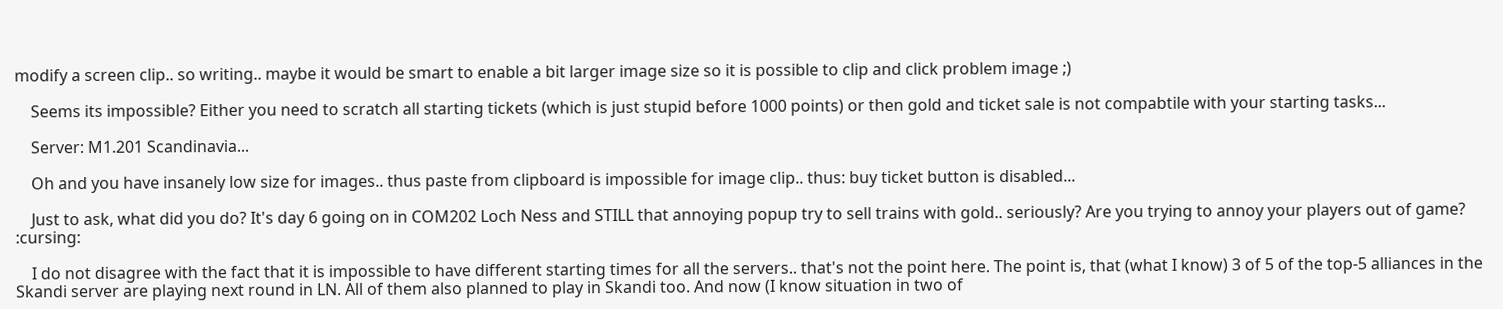modify a screen clip.. so writing.. maybe it would be smart to enable a bit larger image size so it is possible to clip and click problem image ;)

    Seems its impossible? Either you need to scratch all starting tickets (which is just stupid before 1000 points) or then gold and ticket sale is not compabtile with your starting tasks...

    Server: M1.201 Scandinavia...

    Oh and you have insanely low size for images.. thus paste from clipboard is impossible for image clip.. thus: buy ticket button is disabled...

    Just to ask, what did you do? It's day 6 going on in COM202 Loch Ness and STILL that annoying popup try to sell trains with gold.. seriously? Are you trying to annoy your players out of game? :cursing:

    I do not disagree with the fact that it is impossible to have different starting times for all the servers.. that's not the point here. The point is, that (what I know) 3 of 5 of the top-5 alliances in the Skandi server are playing next round in LN. All of them also planned to play in Skandi too. And now (I know situation in two of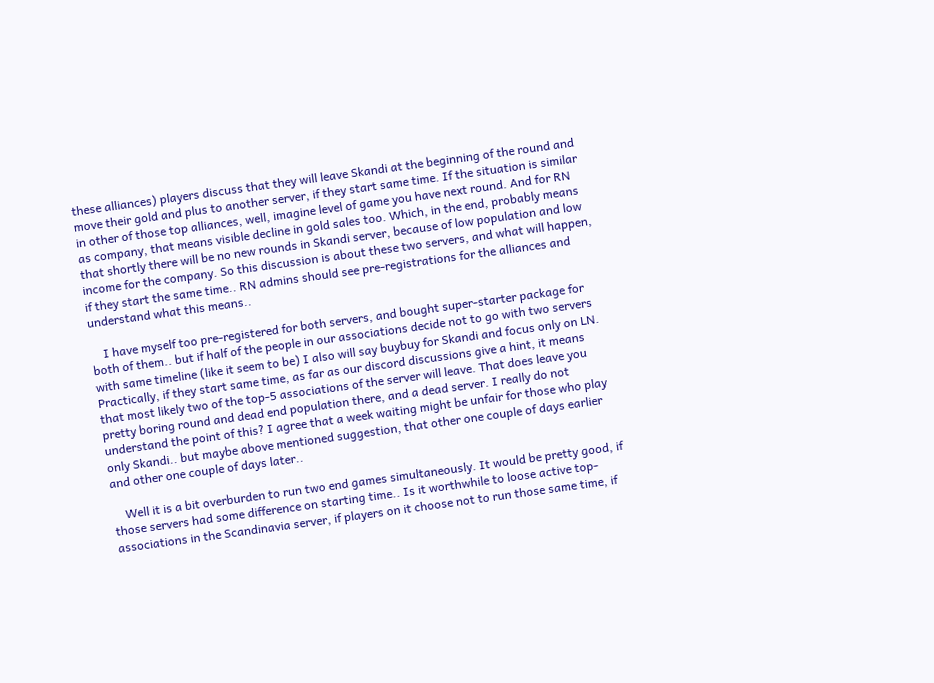these alliances) players discuss that they will leave Skandi at the beginning of the round and move their gold and plus to another server, if they start same time. If the situation is similar in other of those top alliances, well, imagine level of game you have next round. And for RN as company, that means visible decline in gold sales too. Which, in the end, probably means that shortly there will be no new rounds in Skandi server, because of low population and low income for the company. So this discussion is about these two servers, and what will happen, if they start the same time.. RN admins should see pre-registrations for the alliances and understand what this means..

    I have myself too pre-registered for both servers, and bought super-starter package for both of them.. but if half of the people in our associations decide not to go with two servers with same timeline (like it seem to be) I also will say buybuy for Skandi and focus only on LN. Practically, if they start same time, as far as our discord discussions give a hint, it means that most likely two of the top-5 associations of the server will leave. That does leave you pretty boring round and dead end population there, and a dead server. I really do not understand the point of this? I agree that a week waiting might be unfair for those who play only Skandi.. but maybe above mentioned suggestion, that other one couple of days earlier and other one couple of days later..

    Well it is a bit overburden to run two end games simultaneously. It would be pretty good, if those servers had some difference on starting time.. Is it worthwhile to loose active top-associations in the Scandinavia server, if players on it choose not to run those same time, if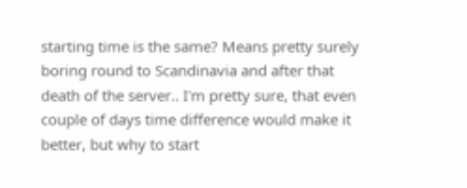starting time is the same? Means pretty surely boring round to Scandinavia and after that death of the server.. I'm pretty sure, that even couple of days time difference would make it better, but why to start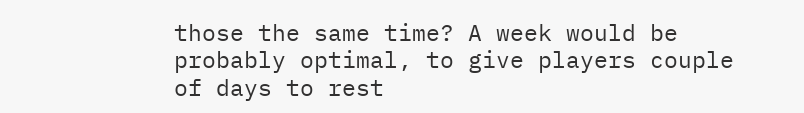those the same time? A week would be probably optimal, to give players couple of days to rest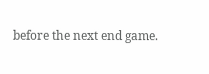before the next end game.